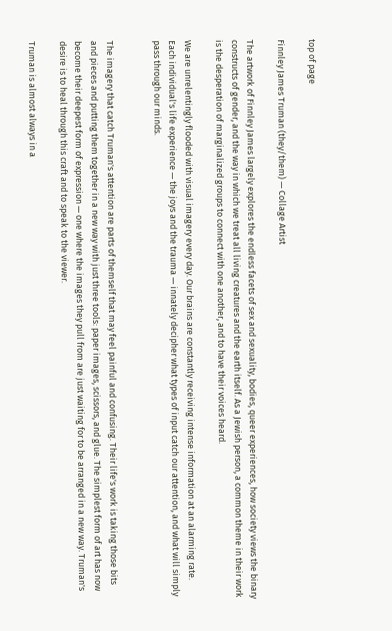top of page

Finnley James Truman (they/them) — Collage Artist

The artwork of Finnley James largely explores the endless facets of sex and sexuality, bodies, queer experiences, how society views the binary constructs of gender, and the way in which we treat all living creatures and the earth itself. As a Jewish person, a common theme in their work is the desperation of marginalized groups to connect with one another, and to have their voices heard.

We are unrelentingly flooded with visual imagery every day. Our brains are constantly receiving intense information at an alarming rate. Each individual's life experience — the joys and the trauma — innately decipher what types of input catch our attention, and what will simply pass through our minds.


The imagery that catch Truman's attention are parts of themself that may feel painful and confusing. Their life's work is taking those bits and pieces and putting them together in a new way with just three tools: paper images, scissors, and glue. The simplest form of art has now become their deepest form of expression — one where the images they pull from are just waiting for to be arranged in a new way. Truman's desire is to heal through this craft and to speak to the viewer.

Truman is almost always in a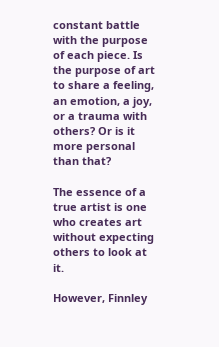constant battle with the purpose of each piece. Is the purpose of art to share a feeling, an emotion, a joy, or a trauma with others? Or is it more personal than that?

The essence of a true artist is one who creates art without expecting others to look at it.

However, Finnley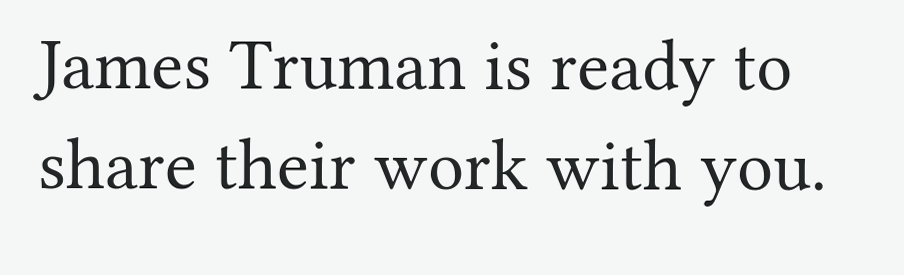James Truman is ready to share their work with you.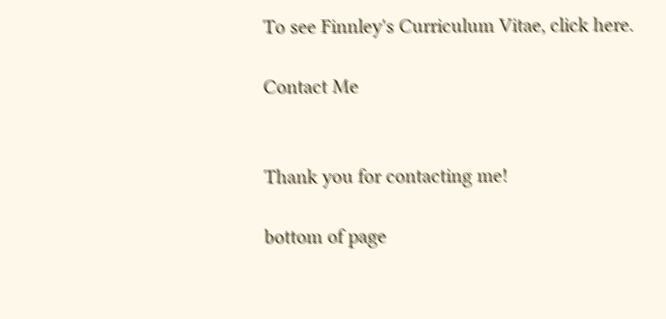To see Finnley's Curriculum Vitae, click here.

Contact Me


Thank you for contacting me!

bottom of page